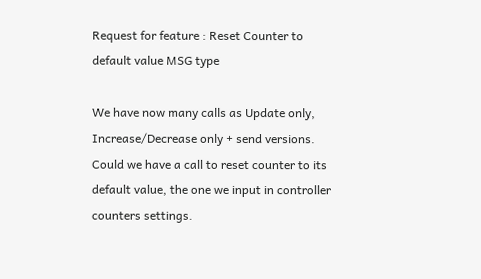Request for feature : Reset Counter to default value MSG type

We have now many calls as Update only, Increase/Decrease only + send versions.
Could we have a call to reset counter to its default value, the one we input in controller counters settings.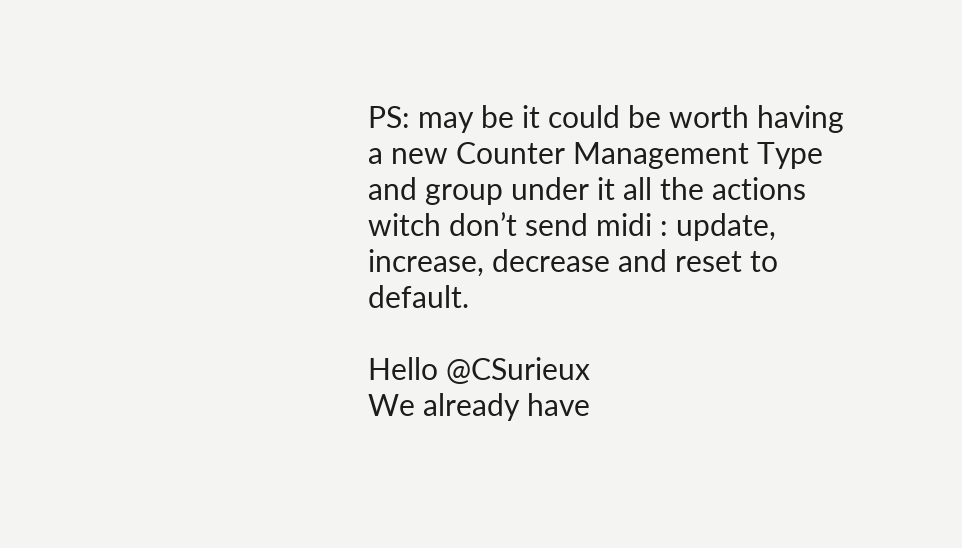PS: may be it could be worth having a new Counter Management Type and group under it all the actions witch don’t send midi : update, increase, decrease and reset to default.

Hello @CSurieux
We already have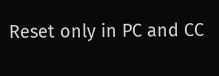Reset only in PC and CC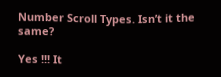Number Scroll Types. Isn’t it the same?

Yes !!! It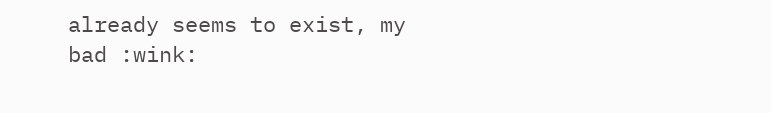already seems to exist, my bad :wink: